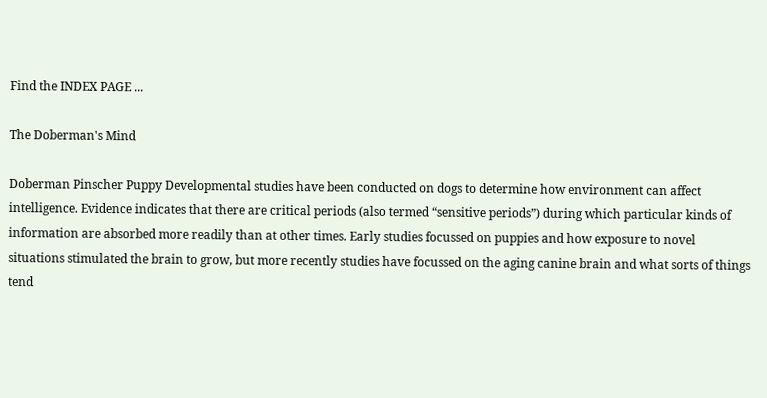Find the INDEX PAGE ...

The Doberman's Mind

Doberman Pinscher Puppy Developmental studies have been conducted on dogs to determine how environment can affect intelligence. Evidence indicates that there are critical periods (also termed “sensitive periods”) during which particular kinds of information are absorbed more readily than at other times. Early studies focussed on puppies and how exposure to novel situations stimulated the brain to grow, but more recently studies have focussed on the aging canine brain and what sorts of things tend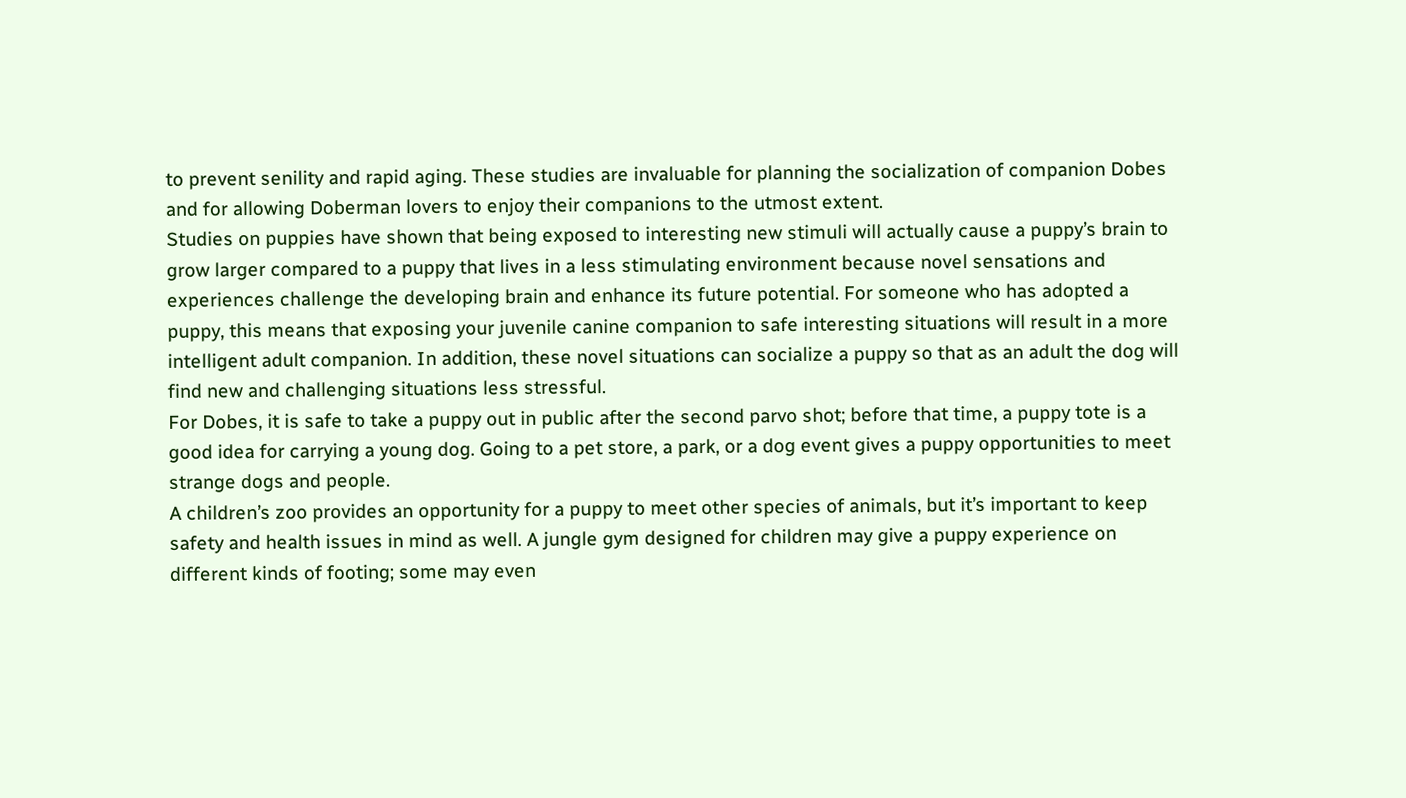to prevent senility and rapid aging. These studies are invaluable for planning the socialization of companion Dobes and for allowing Doberman lovers to enjoy their companions to the utmost extent.
Studies on puppies have shown that being exposed to interesting new stimuli will actually cause a puppy’s brain to grow larger compared to a puppy that lives in a less stimulating environment because novel sensations and experiences challenge the developing brain and enhance its future potential. For someone who has adopted a puppy, this means that exposing your juvenile canine companion to safe interesting situations will result in a more intelligent adult companion. In addition, these novel situations can socialize a puppy so that as an adult the dog will find new and challenging situations less stressful.
For Dobes, it is safe to take a puppy out in public after the second parvo shot; before that time, a puppy tote is a good idea for carrying a young dog. Going to a pet store, a park, or a dog event gives a puppy opportunities to meet strange dogs and people.
A children’s zoo provides an opportunity for a puppy to meet other species of animals, but it’s important to keep safety and health issues in mind as well. A jungle gym designed for children may give a puppy experience on different kinds of footing; some may even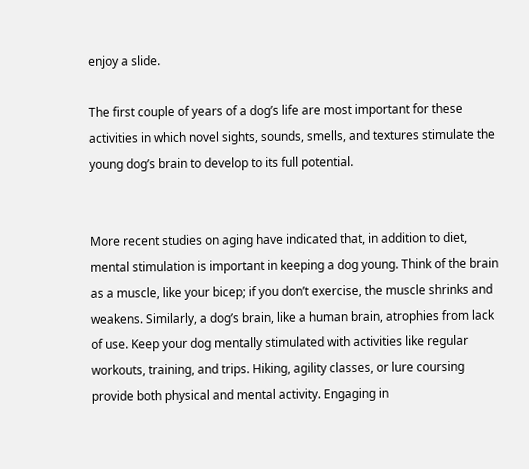enjoy a slide.

The first couple of years of a dog’s life are most important for these activities in which novel sights, sounds, smells, and textures stimulate the young dog’s brain to develop to its full potential.


More recent studies on aging have indicated that, in addition to diet, mental stimulation is important in keeping a dog young. Think of the brain as a muscle, like your bicep; if you don’t exercise, the muscle shrinks and weakens. Similarly, a dog’s brain, like a human brain, atrophies from lack of use. Keep your dog mentally stimulated with activities like regular workouts, training, and trips. Hiking, agility classes, or lure coursing provide both physical and mental activity. Engaging in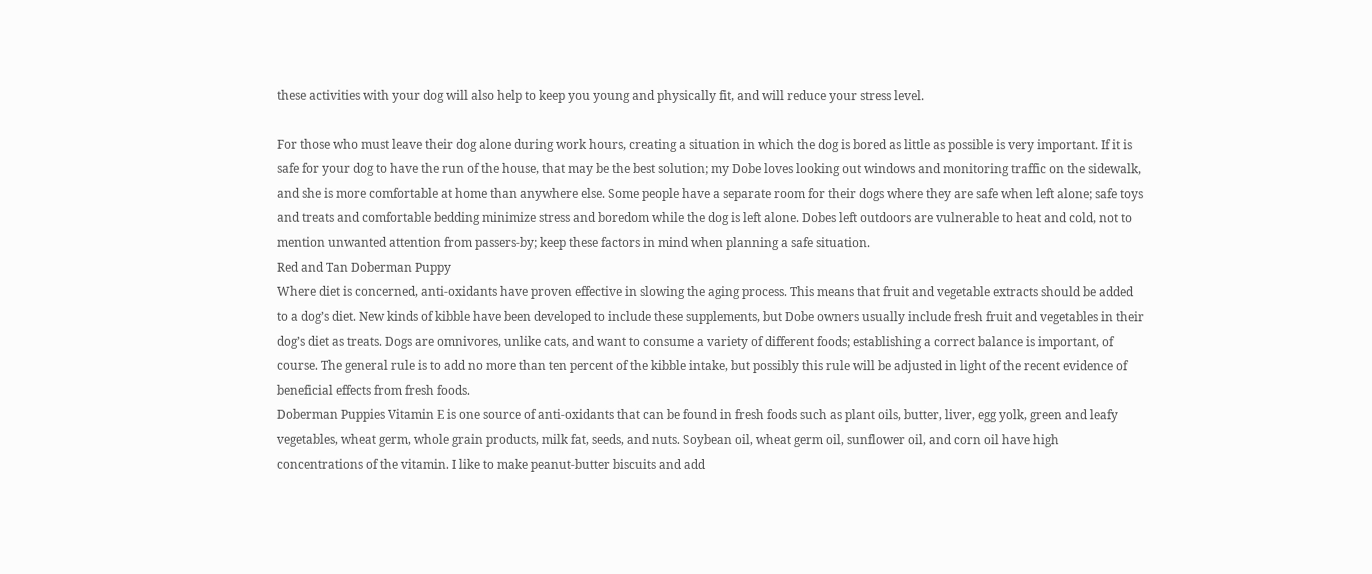these activities with your dog will also help to keep you young and physically fit, and will reduce your stress level.

For those who must leave their dog alone during work hours, creating a situation in which the dog is bored as little as possible is very important. If it is safe for your dog to have the run of the house, that may be the best solution; my Dobe loves looking out windows and monitoring traffic on the sidewalk, and she is more comfortable at home than anywhere else. Some people have a separate room for their dogs where they are safe when left alone; safe toys and treats and comfortable bedding minimize stress and boredom while the dog is left alone. Dobes left outdoors are vulnerable to heat and cold, not to mention unwanted attention from passers-by; keep these factors in mind when planning a safe situation.
Red and Tan Doberman Puppy
Where diet is concerned, anti-oxidants have proven effective in slowing the aging process. This means that fruit and vegetable extracts should be added to a dog’s diet. New kinds of kibble have been developed to include these supplements, but Dobe owners usually include fresh fruit and vegetables in their dog’s diet as treats. Dogs are omnivores, unlike cats, and want to consume a variety of different foods; establishing a correct balance is important, of course. The general rule is to add no more than ten percent of the kibble intake, but possibly this rule will be adjusted in light of the recent evidence of beneficial effects from fresh foods.
Doberman Puppies Vitamin E is one source of anti-oxidants that can be found in fresh foods such as plant oils, butter, liver, egg yolk, green and leafy vegetables, wheat germ, whole grain products, milk fat, seeds, and nuts. Soybean oil, wheat germ oil, sunflower oil, and corn oil have high concentrations of the vitamin. I like to make peanut-butter biscuits and add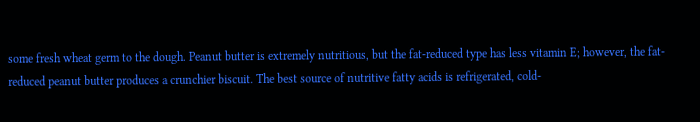some fresh wheat germ to the dough. Peanut butter is extremely nutritious, but the fat-reduced type has less vitamin E; however, the fat-reduced peanut butter produces a crunchier biscuit. The best source of nutritive fatty acids is refrigerated, cold-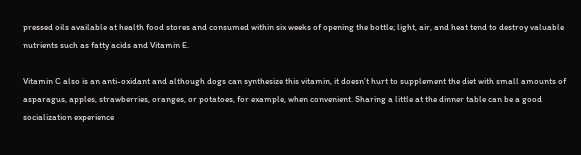pressed oils available at health food stores and consumed within six weeks of opening the bottle; light, air, and heat tend to destroy valuable nutrients such as fatty acids and Vitamin E.

Vitamin C also is an anti-oxidant and although dogs can synthesize this vitamin, it doesn’t hurt to supplement the diet with small amounts of asparagus, apples, strawberries, oranges, or potatoes, for example, when convenient. Sharing a little at the dinner table can be a good socialization experience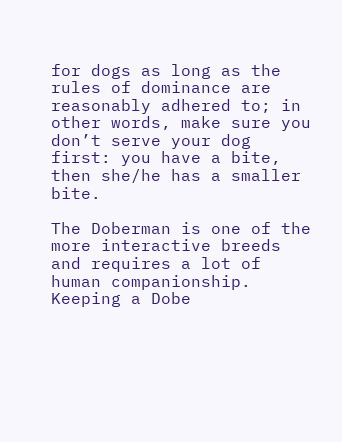for dogs as long as the rules of dominance are reasonably adhered to; in other words, make sure you don’t serve your dog first: you have a bite, then she/he has a smaller bite.

The Doberman is one of the more interactive breeds and requires a lot of human companionship. Keeping a Dobe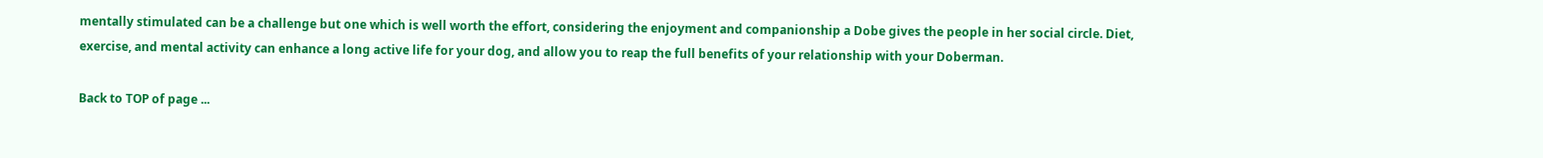mentally stimulated can be a challenge but one which is well worth the effort, considering the enjoyment and companionship a Dobe gives the people in her social circle. Diet, exercise, and mental activity can enhance a long active life for your dog, and allow you to reap the full benefits of your relationship with your Doberman.

Back to TOP of page ...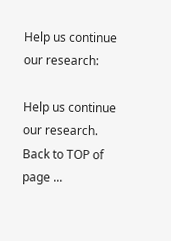Help us continue our research:

Help us continue our research.
Back to TOP of page ...